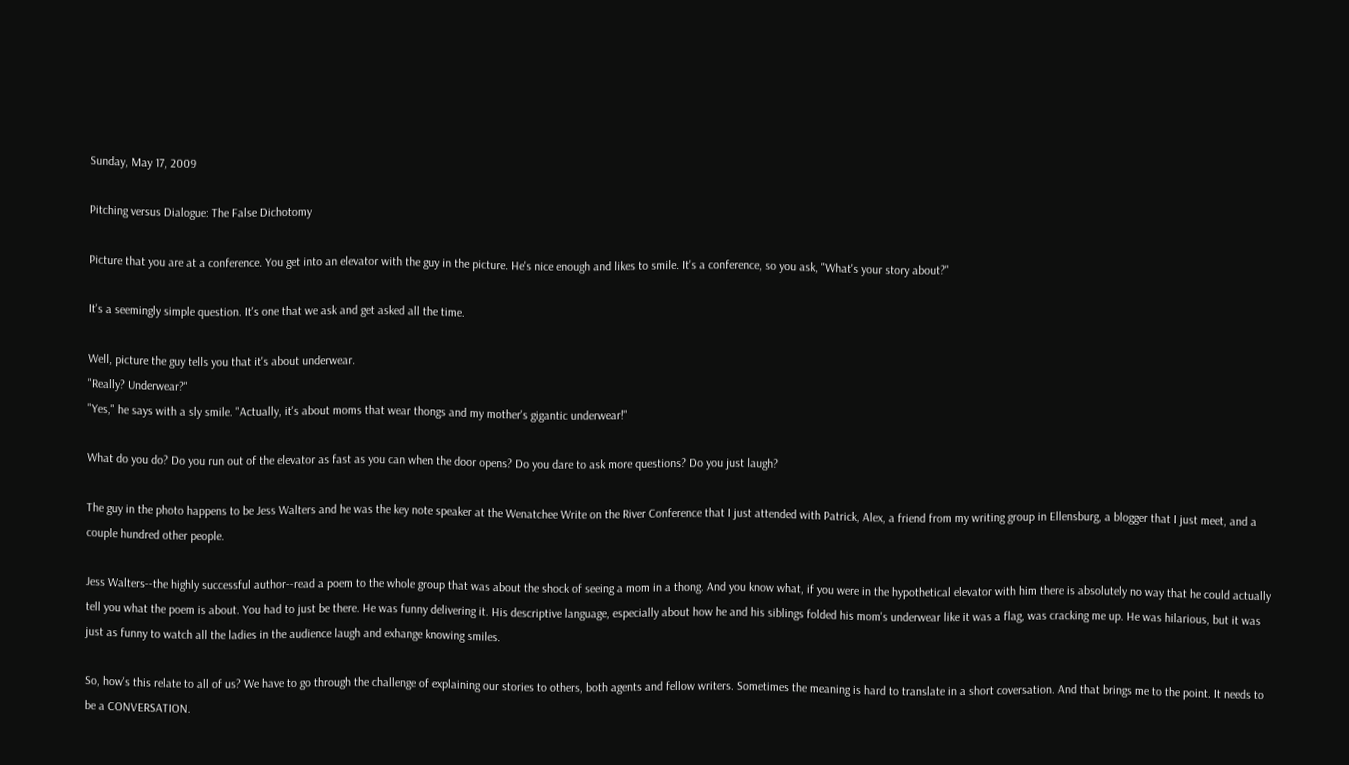Sunday, May 17, 2009

Pitching versus Dialogue: The False Dichotomy

Picture that you are at a conference. You get into an elevator with the guy in the picture. He's nice enough and likes to smile. It's a conference, so you ask, "What's your story about?"

It's a seemingly simple question. It's one that we ask and get asked all the time.

Well, picture the guy tells you that it's about underwear.
"Really? Underwear?"
"Yes," he says with a sly smile. "Actually, it's about moms that wear thongs and my mother's gigantic underwear!"

What do you do? Do you run out of the elevator as fast as you can when the door opens? Do you dare to ask more questions? Do you just laugh?

The guy in the photo happens to be Jess Walters and he was the key note speaker at the Wenatchee Write on the River Conference that I just attended with Patrick, Alex, a friend from my writing group in Ellensburg, a blogger that I just meet, and a couple hundred other people.

Jess Walters--the highly successful author--read a poem to the whole group that was about the shock of seeing a mom in a thong. And you know what, if you were in the hypothetical elevator with him there is absolutely no way that he could actually tell you what the poem is about. You had to just be there. He was funny delivering it. His descriptive language, especially about how he and his siblings folded his mom's underwear like it was a flag, was cracking me up. He was hilarious, but it was just as funny to watch all the ladies in the audience laugh and exhange knowing smiles.

So, how's this relate to all of us? We have to go through the challenge of explaining our stories to others, both agents and fellow writers. Sometimes the meaning is hard to translate in a short coversation. And that brings me to the point. It needs to be a CONVERSATION.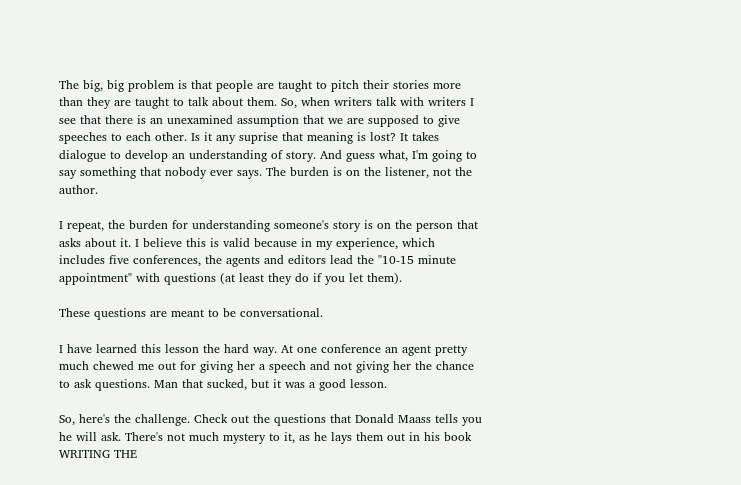The big, big problem is that people are taught to pitch their stories more than they are taught to talk about them. So, when writers talk with writers I see that there is an unexamined assumption that we are supposed to give speeches to each other. Is it any suprise that meaning is lost? It takes dialogue to develop an understanding of story. And guess what, I'm going to say something that nobody ever says. The burden is on the listener, not the author.

I repeat, the burden for understanding someone's story is on the person that asks about it. I believe this is valid because in my experience, which includes five conferences, the agents and editors lead the "10-15 minute appointment" with questions (at least they do if you let them).

These questions are meant to be conversational.

I have learned this lesson the hard way. At one conference an agent pretty much chewed me out for giving her a speech and not giving her the chance to ask questions. Man that sucked, but it was a good lesson.

So, here's the challenge. Check out the questions that Donald Maass tells you he will ask. There's not much mystery to it, as he lays them out in his book WRITING THE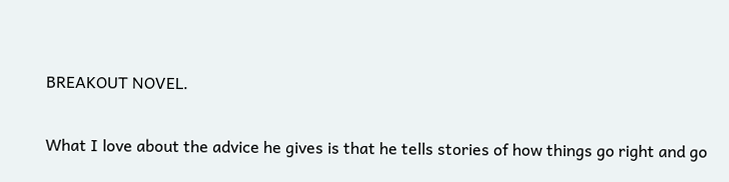BREAKOUT NOVEL.

What I love about the advice he gives is that he tells stories of how things go right and go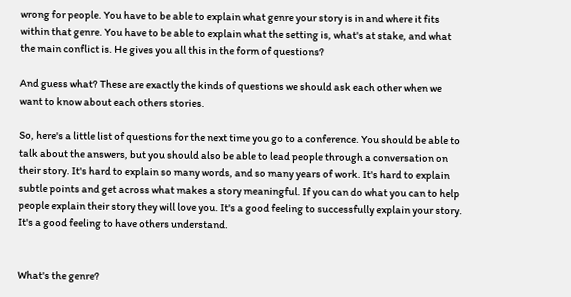wrong for people. You have to be able to explain what genre your story is in and where it fits within that genre. You have to be able to explain what the setting is, what's at stake, and what the main conflict is. He gives you all this in the form of questions?

And guess what? These are exactly the kinds of questions we should ask each other when we want to know about each others stories.

So, here's a little list of questions for the next time you go to a conference. You should be able to talk about the answers, but you should also be able to lead people through a conversation on their story. It's hard to explain so many words, and so many years of work. It's hard to explain subtle points and get across what makes a story meaningful. If you can do what you can to help people explain their story they will love you. It's a good feeling to successfully explain your story. It's a good feeling to have others understand.


What's the genre?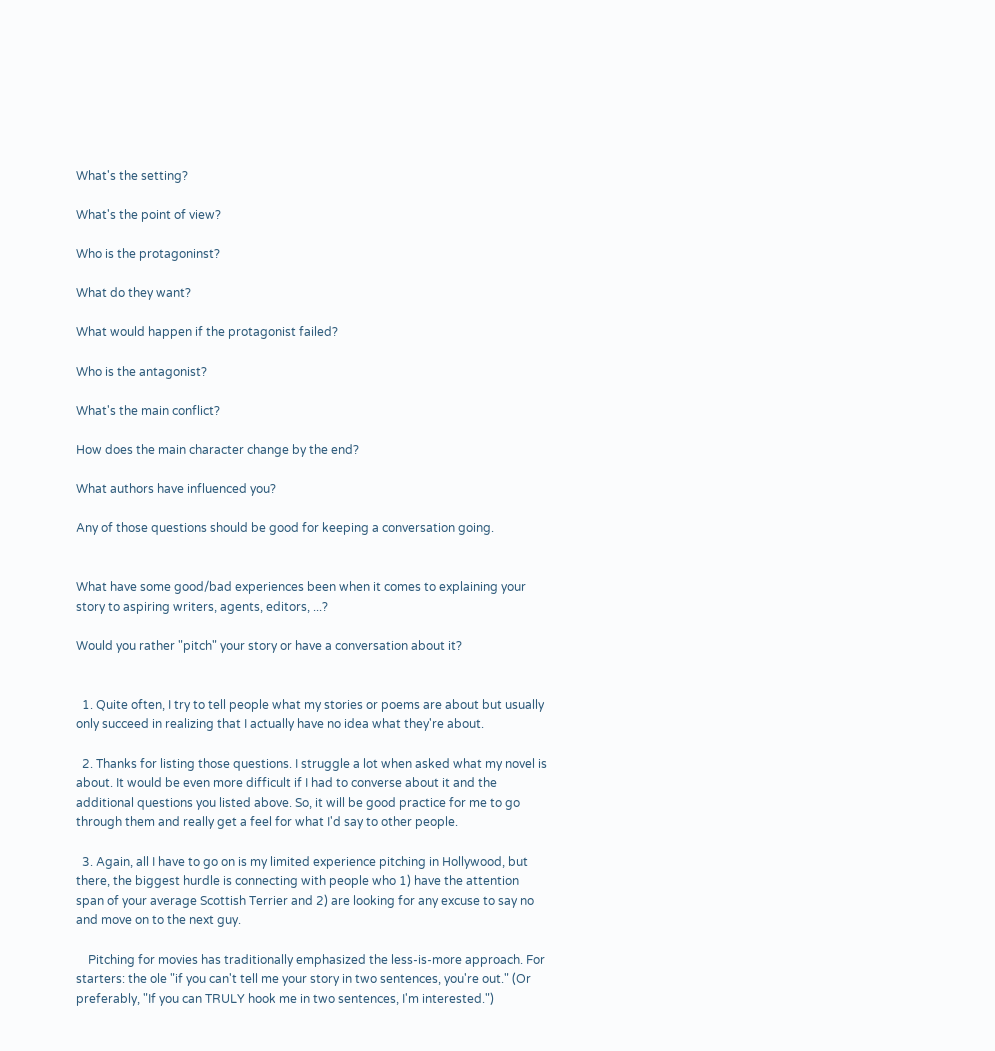What's the setting?

What's the point of view?

Who is the protagoninst?

What do they want?

What would happen if the protagonist failed?

Who is the antagonist?

What's the main conflict?

How does the main character change by the end?

What authors have influenced you?

Any of those questions should be good for keeping a conversation going.


What have some good/bad experiences been when it comes to explaining your story to aspiring writers, agents, editors, ...?

Would you rather "pitch" your story or have a conversation about it?


  1. Quite often, I try to tell people what my stories or poems are about but usually only succeed in realizing that I actually have no idea what they're about.

  2. Thanks for listing those questions. I struggle a lot when asked what my novel is about. It would be even more difficult if I had to converse about it and the additional questions you listed above. So, it will be good practice for me to go through them and really get a feel for what I'd say to other people.

  3. Again, all I have to go on is my limited experience pitching in Hollywood, but there, the biggest hurdle is connecting with people who 1) have the attention span of your average Scottish Terrier and 2) are looking for any excuse to say no and move on to the next guy.

    Pitching for movies has traditionally emphasized the less-is-more approach. For starters: the ole "if you can't tell me your story in two sentences, you're out." (Or preferably, "If you can TRULY hook me in two sentences, I'm interested.")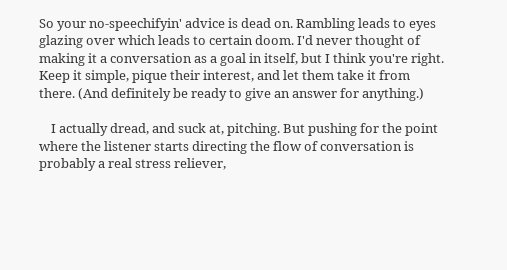So your no-speechifyin' advice is dead on. Rambling leads to eyes glazing over which leads to certain doom. I'd never thought of making it a conversation as a goal in itself, but I think you're right. Keep it simple, pique their interest, and let them take it from there. (And definitely be ready to give an answer for anything.)

    I actually dread, and suck at, pitching. But pushing for the point where the listener starts directing the flow of conversation is probably a real stress reliever,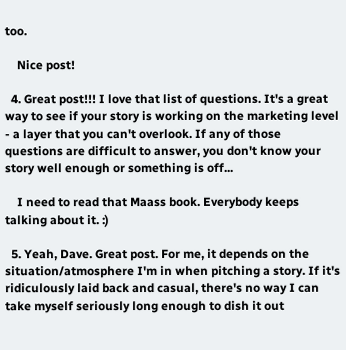too.

    Nice post!

  4. Great post!!! I love that list of questions. It's a great way to see if your story is working on the marketing level - a layer that you can't overlook. If any of those questions are difficult to answer, you don't know your story well enough or something is off...

    I need to read that Maass book. Everybody keeps talking about it. :)

  5. Yeah, Dave. Great post. For me, it depends on the situation/atmosphere I'm in when pitching a story. If it's ridiculously laid back and casual, there's no way I can take myself seriously long enough to dish it out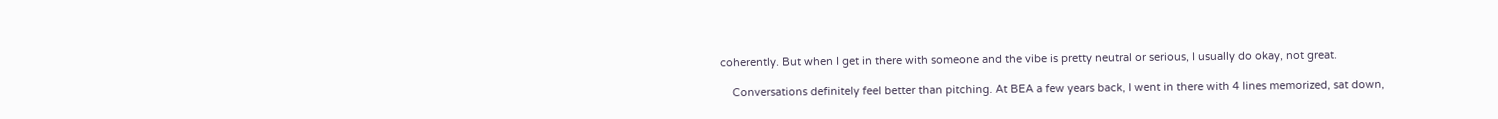coherently. But when I get in there with someone and the vibe is pretty neutral or serious, I usually do okay, not great.

    Conversations definitely feel better than pitching. At BEA a few years back, I went in there with 4 lines memorized, sat down,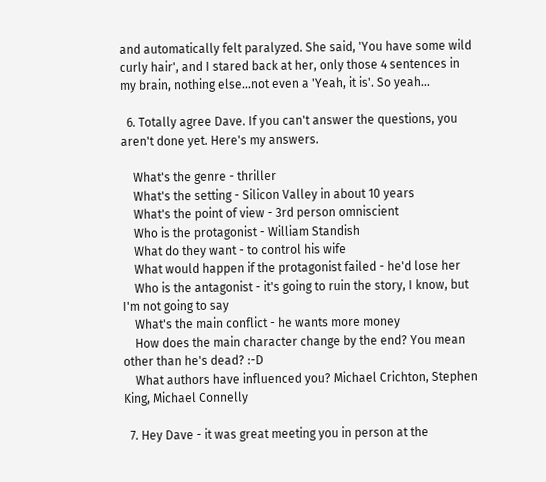and automatically felt paralyzed. She said, 'You have some wild curly hair', and I stared back at her, only those 4 sentences in my brain, nothing else...not even a 'Yeah, it is'. So yeah...

  6. Totally agree Dave. If you can't answer the questions, you aren't done yet. Here's my answers.

    What's the genre - thriller
    What's the setting - Silicon Valley in about 10 years
    What's the point of view - 3rd person omniscient
    Who is the protagonist - William Standish
    What do they want - to control his wife
    What would happen if the protagonist failed - he'd lose her
    Who is the antagonist - it's going to ruin the story, I know, but I'm not going to say
    What's the main conflict - he wants more money
    How does the main character change by the end? You mean other than he's dead? :-D
    What authors have influenced you? Michael Crichton, Stephen King, Michael Connelly

  7. Hey Dave - it was great meeting you in person at the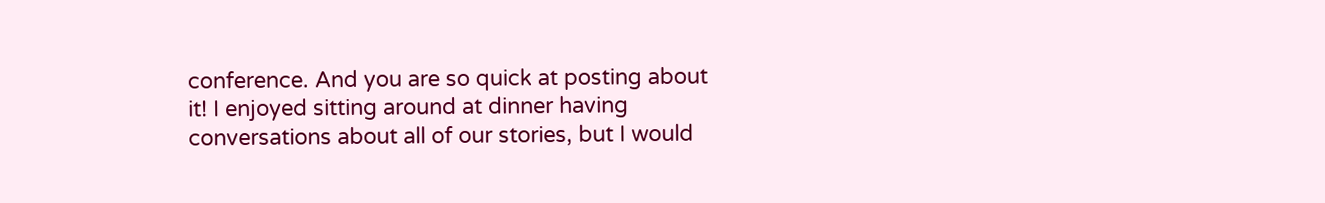conference. And you are so quick at posting about it! I enjoyed sitting around at dinner having conversations about all of our stories, but I would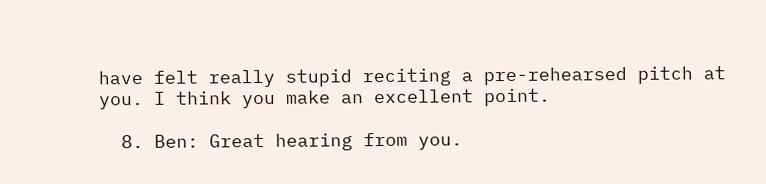have felt really stupid reciting a pre-rehearsed pitch at you. I think you make an excellent point.

  8. Ben: Great hearing from you.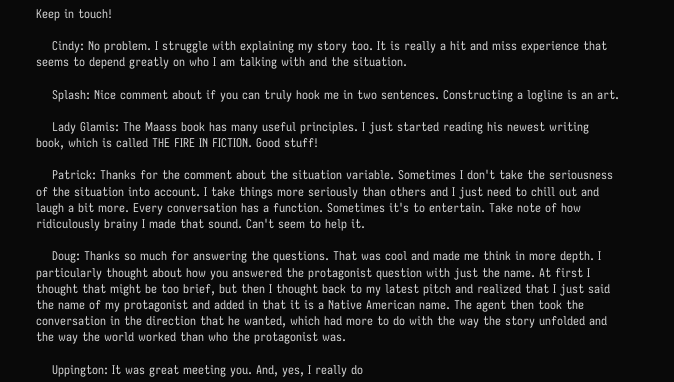Keep in touch!

    Cindy: No problem. I struggle with explaining my story too. It is really a hit and miss experience that seems to depend greatly on who I am talking with and the situation.

    Splash: Nice comment about if you can truly hook me in two sentences. Constructing a logline is an art.

    Lady Glamis: The Maass book has many useful principles. I just started reading his newest writing book, which is called THE FIRE IN FICTION. Good stuff!

    Patrick: Thanks for the comment about the situation variable. Sometimes I don't take the seriousness of the situation into account. I take things more seriously than others and I just need to chill out and laugh a bit more. Every conversation has a function. Sometimes it's to entertain. Take note of how ridiculously brainy I made that sound. Can't seem to help it.

    Doug: Thanks so much for answering the questions. That was cool and made me think in more depth. I particularly thought about how you answered the protagonist question with just the name. At first I thought that might be too brief, but then I thought back to my latest pitch and realized that I just said the name of my protagonist and added in that it is a Native American name. The agent then took the conversation in the direction that he wanted, which had more to do with the way the story unfolded and the way the world worked than who the protagonist was.

    Uppington: It was great meeting you. And, yes, I really do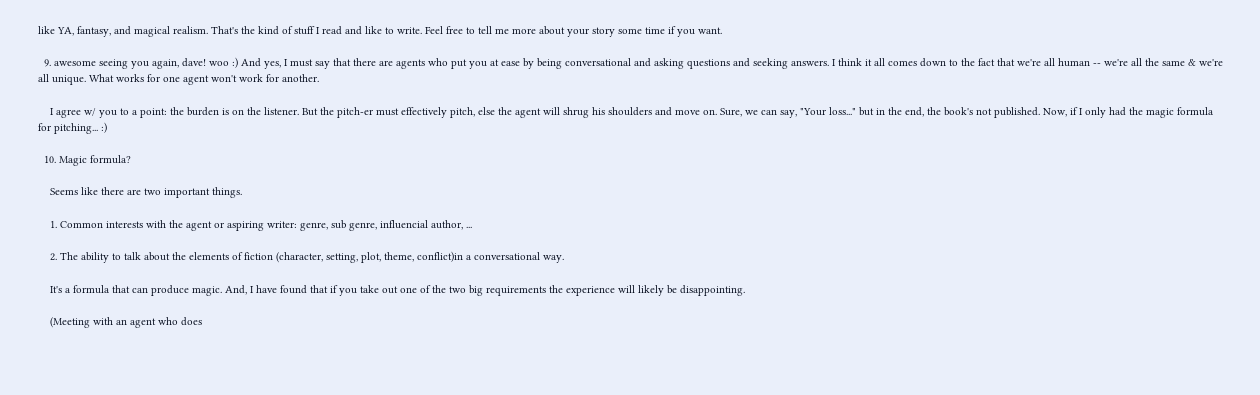like YA, fantasy, and magical realism. That's the kind of stuff I read and like to write. Feel free to tell me more about your story some time if you want.

  9. awesome seeing you again, dave! woo :) And yes, I must say that there are agents who put you at ease by being conversational and asking questions and seeking answers. I think it all comes down to the fact that we're all human -- we're all the same & we're all unique. What works for one agent won't work for another.

    I agree w/ you to a point: the burden is on the listener. But the pitch-er must effectively pitch, else the agent will shrug his shoulders and move on. Sure, we can say, "Your loss..." but in the end, the book's not published. Now, if I only had the magic formula for pitching... :)

  10. Magic formula?

    Seems like there are two important things.

    1. Common interests with the agent or aspiring writer: genre, sub genre, influencial author, ...

    2. The ability to talk about the elements of fiction (character, setting, plot, theme, conflict)in a conversational way.

    It's a formula that can produce magic. And, I have found that if you take out one of the two big requirements the experience will likely be disappointing.

    (Meeting with an agent who does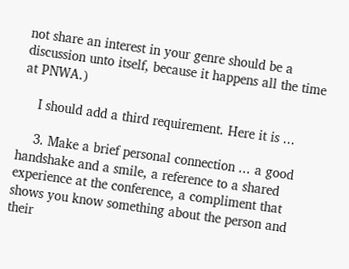not share an interest in your genre should be a discussion unto itself, because it happens all the time at PNWA.)

    I should add a third requirement. Here it is ...

    3. Make a brief personal connection ... a good handshake and a smile, a reference to a shared experience at the conference, a compliment that shows you know something about the person and their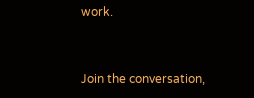work.


Join the conversation,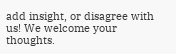add insight, or disagree with us! We welcome your thoughts.